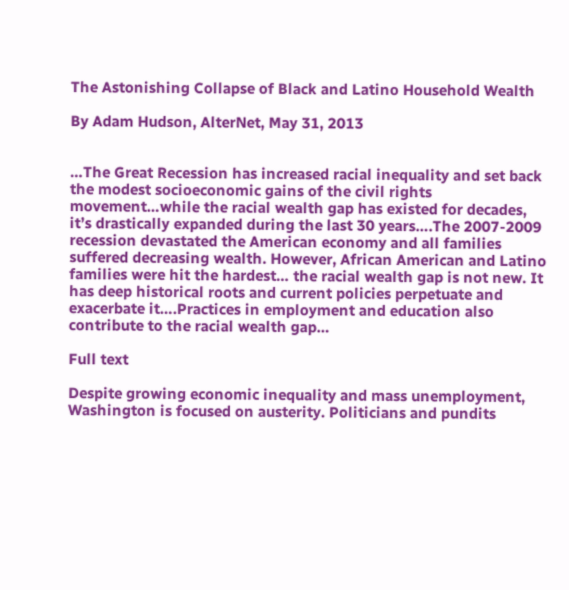The Astonishing Collapse of Black and Latino Household Wealth

By Adam Hudson, AlterNet, May 31, 2013


…The Great Recession has increased racial inequality and set back the modest socioeconomic gains of the civil rights movement…while the racial wealth gap has existed for decades, it’s drastically expanded during the last 30 years….The 2007-2009 recession devastated the American economy and all families suffered decreasing wealth. However, African American and Latino families were hit the hardest… the racial wealth gap is not new. It has deep historical roots and current policies perpetuate and exacerbate it….Practices in employment and education also contribute to the racial wealth gap…

Full text

Despite growing economic inequality and mass unemployment, Washington is focused on austerity. Politicians and pundits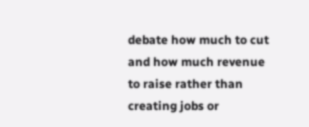debate how much to cut and how much revenue to raise rather than creating jobs or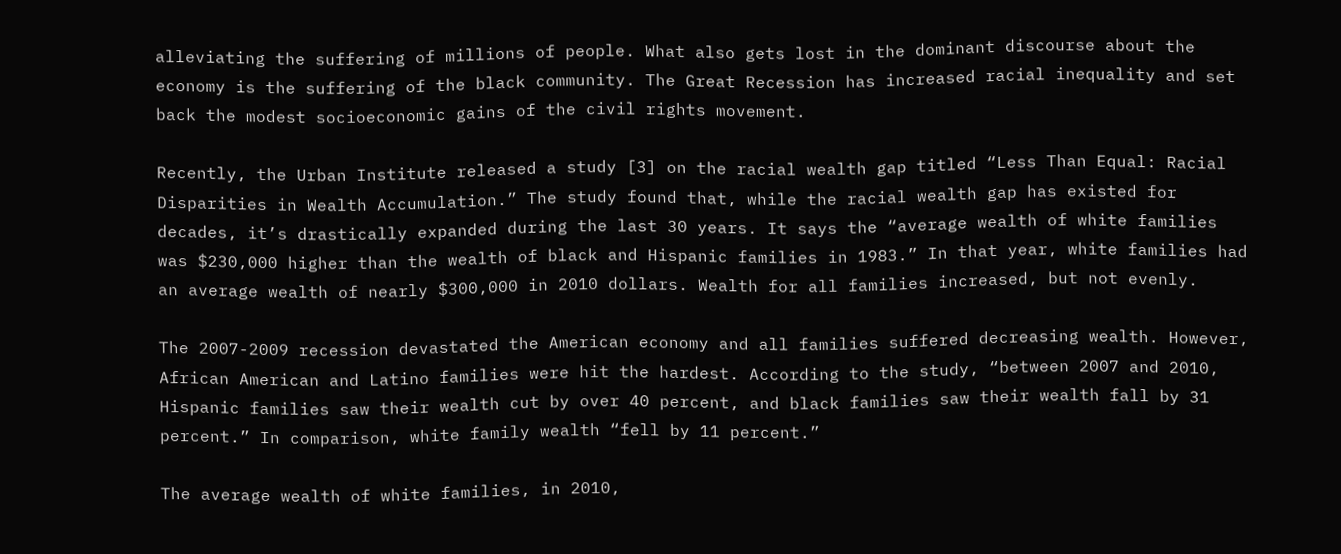alleviating the suffering of millions of people. What also gets lost in the dominant discourse about the economy is the suffering of the black community. The Great Recession has increased racial inequality and set back the modest socioeconomic gains of the civil rights movement.

Recently, the Urban Institute released a study [3] on the racial wealth gap titled “Less Than Equal: Racial Disparities in Wealth Accumulation.” The study found that, while the racial wealth gap has existed for decades, it’s drastically expanded during the last 30 years. It says the “average wealth of white families was $230,000 higher than the wealth of black and Hispanic families in 1983.” In that year, white families had an average wealth of nearly $300,000 in 2010 dollars. Wealth for all families increased, but not evenly.

The 2007-2009 recession devastated the American economy and all families suffered decreasing wealth. However, African American and Latino families were hit the hardest. According to the study, “between 2007 and 2010, Hispanic families saw their wealth cut by over 40 percent, and black families saw their wealth fall by 31 percent.” In comparison, white family wealth “fell by 11 percent.”

The average wealth of white families, in 2010,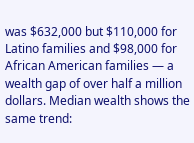was $632,000 but $110,000 for Latino families and $98,000 for African American families — a wealth gap of over half a million dollars. Median wealth shows the same trend: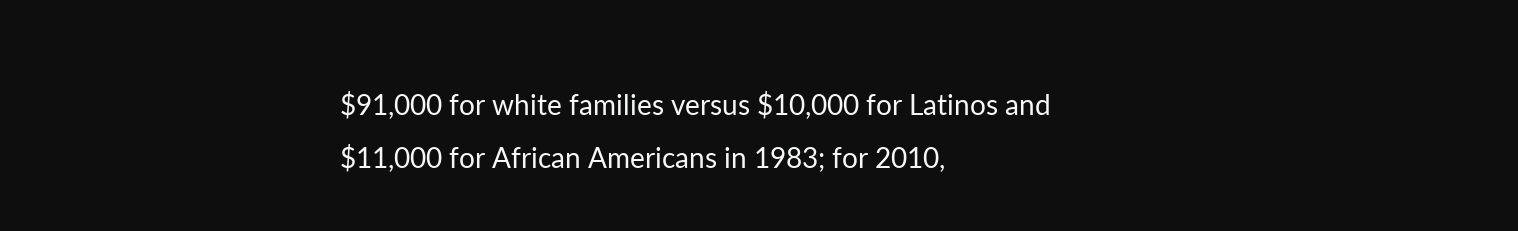$91,000 for white families versus $10,000 for Latinos and $11,000 for African Americans in 1983; for 2010,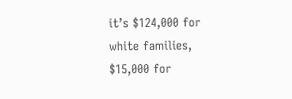it’s $124,000 for white families, $15,000 for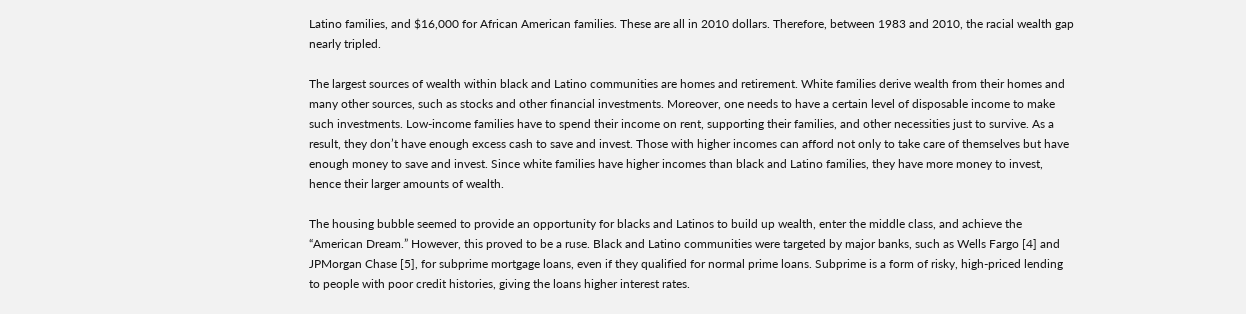Latino families, and $16,000 for African American families. These are all in 2010 dollars. Therefore, between 1983 and 2010, the racial wealth gap nearly tripled.

The largest sources of wealth within black and Latino communities are homes and retirement. White families derive wealth from their homes and many other sources, such as stocks and other financial investments. Moreover, one needs to have a certain level of disposable income to make such investments. Low-income families have to spend their income on rent, supporting their families, and other necessities just to survive. As a result, they don’t have enough excess cash to save and invest. Those with higher incomes can afford not only to take care of themselves but have enough money to save and invest. Since white families have higher incomes than black and Latino families, they have more money to invest, hence their larger amounts of wealth.

The housing bubble seemed to provide an opportunity for blacks and Latinos to build up wealth, enter the middle class, and achieve the “American Dream.” However, this proved to be a ruse. Black and Latino communities were targeted by major banks, such as Wells Fargo [4] and JPMorgan Chase [5], for subprime mortgage loans, even if they qualified for normal prime loans. Subprime is a form of risky, high-priced lending to people with poor credit histories, giving the loans higher interest rates.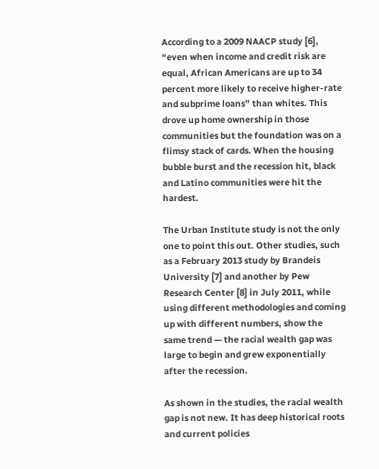According to a 2009 NAACP study [6], “even when income and credit risk are equal, African Americans are up to 34 percent more likely to receive higher-rate and subprime loans” than whites. This drove up home ownership in those communities but the foundation was on a flimsy stack of cards. When the housing bubble burst and the recession hit, black and Latino communities were hit the hardest.

The Urban Institute study is not the only one to point this out. Other studies, such as a February 2013 study by Brandeis University [7] and another by Pew Research Center [8] in July 2011, while using different methodologies and coming up with different numbers, show the same trend — the racial wealth gap was large to begin and grew exponentially after the recession.

As shown in the studies, the racial wealth gap is not new. It has deep historical roots and current policies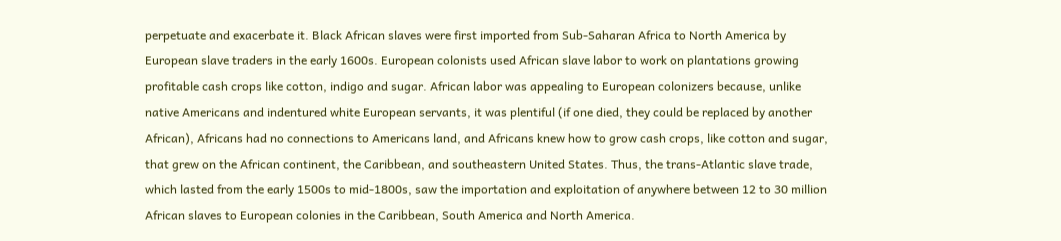perpetuate and exacerbate it. Black African slaves were first imported from Sub-Saharan Africa to North America by European slave traders in the early 1600s. European colonists used African slave labor to work on plantations growing profitable cash crops like cotton, indigo and sugar. African labor was appealing to European colonizers because, unlike native Americans and indentured white European servants, it was plentiful (if one died, they could be replaced by another African), Africans had no connections to Americans land, and Africans knew how to grow cash crops, like cotton and sugar, that grew on the African continent, the Caribbean, and southeastern United States. Thus, the trans-Atlantic slave trade, which lasted from the early 1500s to mid-1800s, saw the importation and exploitation of anywhere between 12 to 30 million African slaves to European colonies in the Caribbean, South America and North America.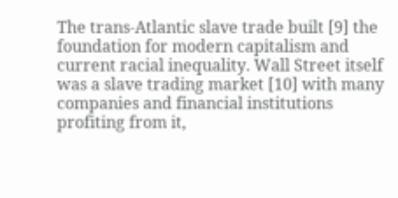The trans-Atlantic slave trade built [9] the foundation for modern capitalism and current racial inequality. Wall Street itself was a slave trading market [10] with many companies and financial institutions profiting from it,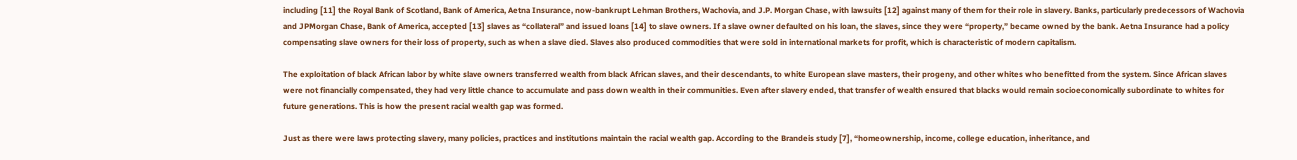including [11] the Royal Bank of Scotland, Bank of America, Aetna Insurance, now-bankrupt Lehman Brothers, Wachovia, and J.P. Morgan Chase, with lawsuits [12] against many of them for their role in slavery. Banks, particularly predecessors of Wachovia and JPMorgan Chase, Bank of America, accepted [13] slaves as “collateral” and issued loans [14] to slave owners. If a slave owner defaulted on his loan, the slaves, since they were “property,” became owned by the bank. Aetna Insurance had a policy compensating slave owners for their loss of property, such as when a slave died. Slaves also produced commodities that were sold in international markets for profit, which is characteristic of modern capitalism.

The exploitation of black African labor by white slave owners transferred wealth from black African slaves, and their descendants, to white European slave masters, their progeny, and other whites who benefitted from the system. Since African slaves were not financially compensated, they had very little chance to accumulate and pass down wealth in their communities. Even after slavery ended, that transfer of wealth ensured that blacks would remain socioeconomically subordinate to whites for future generations. This is how the present racial wealth gap was formed.

Just as there were laws protecting slavery, many policies, practices and institutions maintain the racial wealth gap. According to the Brandeis study [7], “homeownership, income, college education, inheritance, and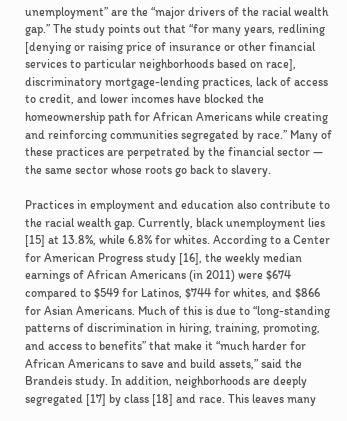unemployment” are the “major drivers of the racial wealth gap.” The study points out that “for many years, redlining [denying or raising price of insurance or other financial services to particular neighborhoods based on race], discriminatory mortgage-lending practices, lack of access to credit, and lower incomes have blocked the homeownership path for African Americans while creating and reinforcing communities segregated by race.” Many of these practices are perpetrated by the financial sector — the same sector whose roots go back to slavery.

Practices in employment and education also contribute to the racial wealth gap. Currently, black unemployment lies [15] at 13.8%, while 6.8% for whites. According to a Center for American Progress study [16], the weekly median earnings of African Americans (in 2011) were $674 compared to $549 for Latinos, $744 for whites, and $866 for Asian Americans. Much of this is due to “long-standing patterns of discrimination in hiring, training, promoting, and access to benefits” that make it “much harder for African Americans to save and build assets,” said the Brandeis study. In addition, neighborhoods are deeply segregated [17] by class [18] and race. This leaves many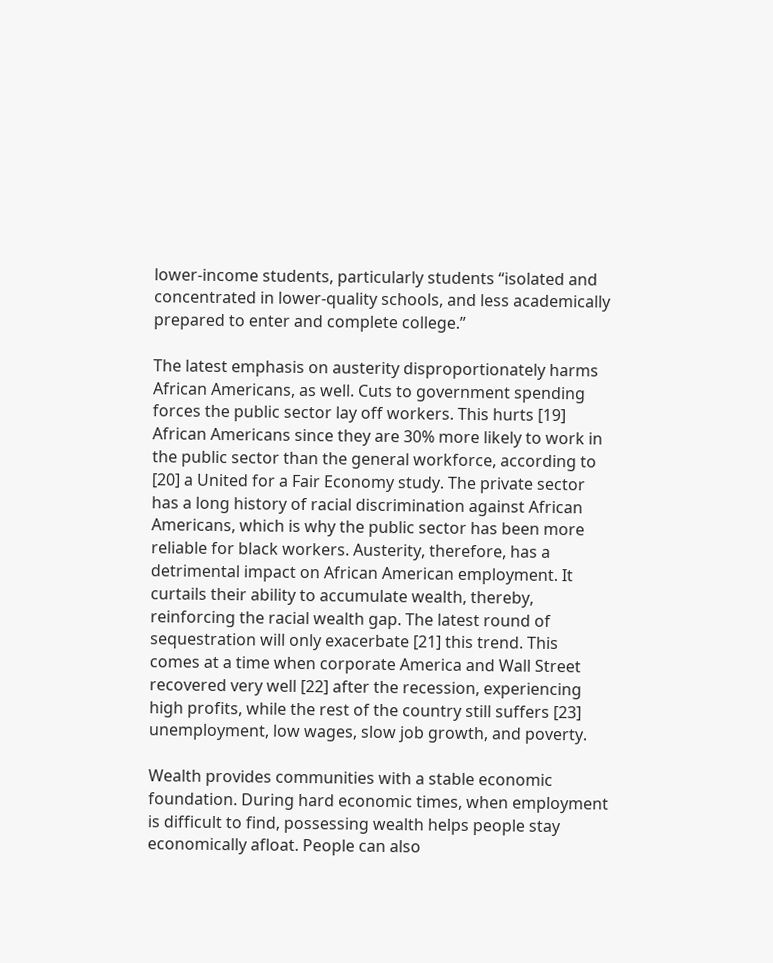lower-income students, particularly students “isolated and concentrated in lower-quality schools, and less academically prepared to enter and complete college.”

The latest emphasis on austerity disproportionately harms African Americans, as well. Cuts to government spending forces the public sector lay off workers. This hurts [19] African Americans since they are 30% more likely to work in the public sector than the general workforce, according to [20] a United for a Fair Economy study. The private sector has a long history of racial discrimination against African Americans, which is why the public sector has been more reliable for black workers. Austerity, therefore, has a detrimental impact on African American employment. It curtails their ability to accumulate wealth, thereby, reinforcing the racial wealth gap. The latest round of sequestration will only exacerbate [21] this trend. This comes at a time when corporate America and Wall Street recovered very well [22] after the recession, experiencing high profits, while the rest of the country still suffers [23] unemployment, low wages, slow job growth, and poverty.

Wealth provides communities with a stable economic foundation. During hard economic times, when employment is difficult to find, possessing wealth helps people stay economically afloat. People can also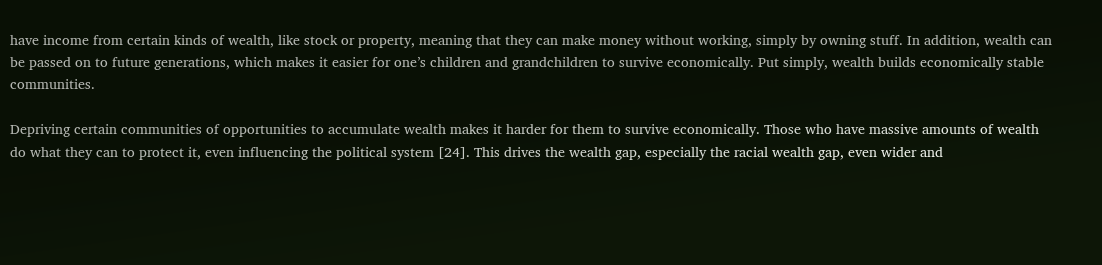have income from certain kinds of wealth, like stock or property, meaning that they can make money without working, simply by owning stuff. In addition, wealth can be passed on to future generations, which makes it easier for one’s children and grandchildren to survive economically. Put simply, wealth builds economically stable communities.

Depriving certain communities of opportunities to accumulate wealth makes it harder for them to survive economically. Those who have massive amounts of wealth do what they can to protect it, even influencing the political system [24]. This drives the wealth gap, especially the racial wealth gap, even wider and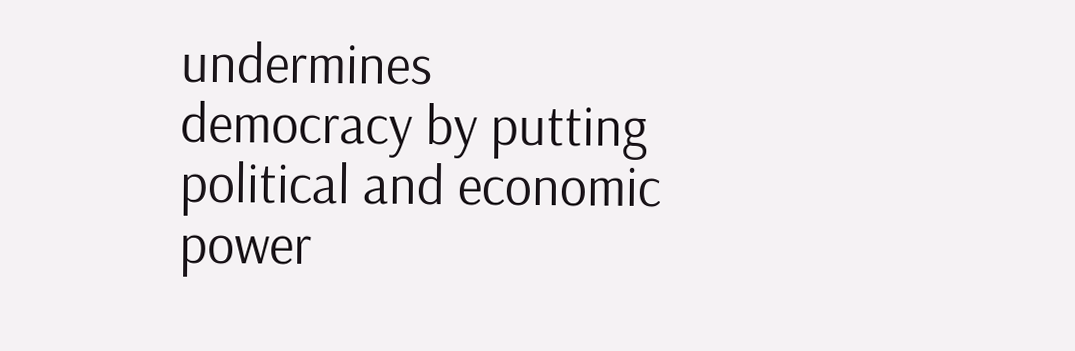undermines democracy by putting political and economic power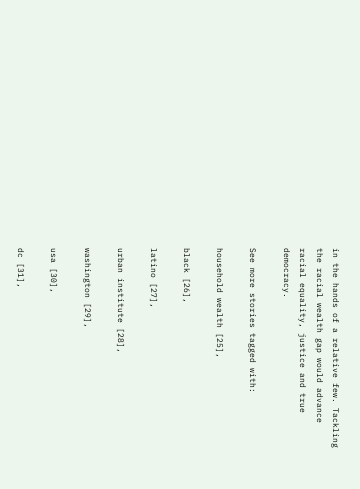in the hands of a relative few. Tackling the racial wealth gap would advance racial equality, justice and true democracy.

See more stories tagged with:

household wealth [25],

black [26],

latino [27],

urban institute [28],

washington [29],

usa [30],

dc [31],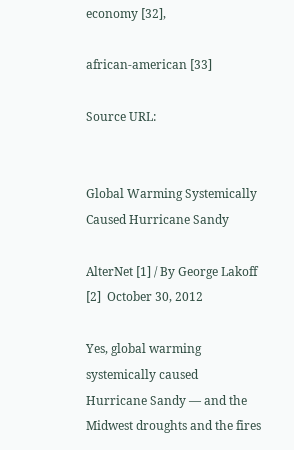economy [32],

african-american [33]

Source URL:


Global Warming Systemically Caused Hurricane Sandy

AlterNet [1] / By George Lakoff [2]  October 30, 2012

Yes, global warming systemically caused Hurricane Sandy — and the Midwest droughts and the fires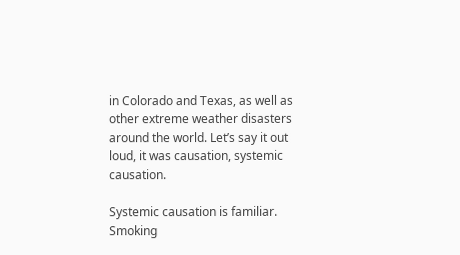in Colorado and Texas, as well as other extreme weather disasters around the world. Let’s say it out loud, it was causation, systemic causation.

Systemic causation is familiar. Smoking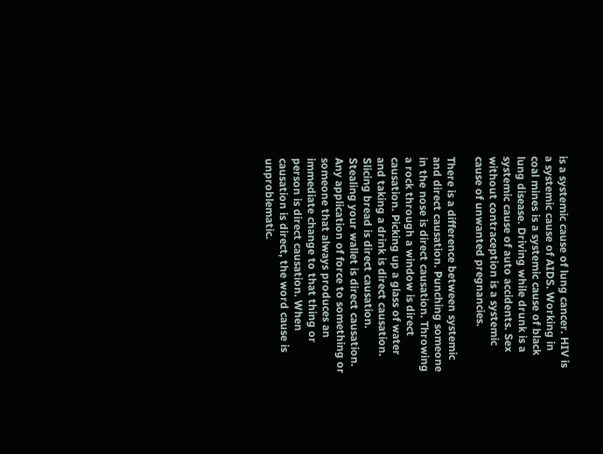is a systemic cause of lung cancer. HIV is a systemic cause of AIDS. Working in coal mines is a systemic cause of black lung disease. Driving while drunk is a systemic cause of auto accidents. Sex without contraception is a systemic cause of unwanted pregnancies.

There is a difference between systemic and direct causation. Punching someone in the nose is direct causation. Throwing a rock through a window is direct causation. Picking up a glass of water and taking a drink is direct causation. Slicing bread is direct causation. Stealing your wallet is direct causation. Any application of force to something or someone that always produces an immediate change to that thing or person is direct causation. When causation is direct, the word cause is unproblematic.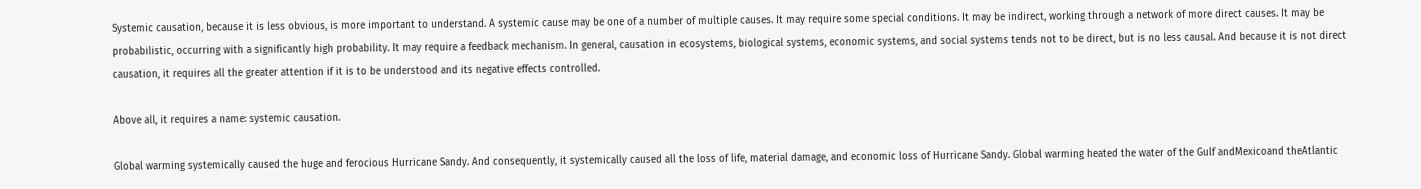Systemic causation, because it is less obvious, is more important to understand. A systemic cause may be one of a number of multiple causes. It may require some special conditions. It may be indirect, working through a network of more direct causes. It may be probabilistic, occurring with a significantly high probability. It may require a feedback mechanism. In general, causation in ecosystems, biological systems, economic systems, and social systems tends not to be direct, but is no less causal. And because it is not direct causation, it requires all the greater attention if it is to be understood and its negative effects controlled.

Above all, it requires a name: systemic causation.

Global warming systemically caused the huge and ferocious Hurricane Sandy. And consequently, it systemically caused all the loss of life, material damage, and economic loss of Hurricane Sandy. Global warming heated the water of the Gulf andMexicoand theAtlantic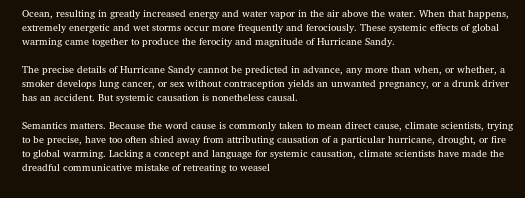Ocean, resulting in greatly increased energy and water vapor in the air above the water. When that happens, extremely energetic and wet storms occur more frequently and ferociously. These systemic effects of global warming came together to produce the ferocity and magnitude of Hurricane Sandy.

The precise details of Hurricane Sandy cannot be predicted in advance, any more than when, or whether, a smoker develops lung cancer, or sex without contraception yields an unwanted pregnancy, or a drunk driver has an accident. But systemic causation is nonetheless causal.

Semantics matters. Because the word cause is commonly taken to mean direct cause, climate scientists, trying to be precise, have too often shied away from attributing causation of a particular hurricane, drought, or fire to global warming. Lacking a concept and language for systemic causation, climate scientists have made the dreadful communicative mistake of retreating to weasel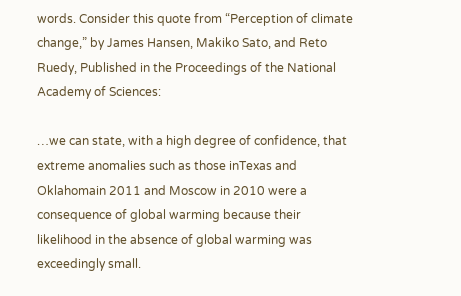words. Consider this quote from “Perception of climate change,” by James Hansen, Makiko Sato, and Reto Ruedy, Published in the Proceedings of the National Academy of Sciences:

…we can state, with a high degree of confidence, that extreme anomalies such as those inTexas and Oklahomain 2011 and Moscow in 2010 were a consequence of global warming because their likelihood in the absence of global warming was exceedingly small.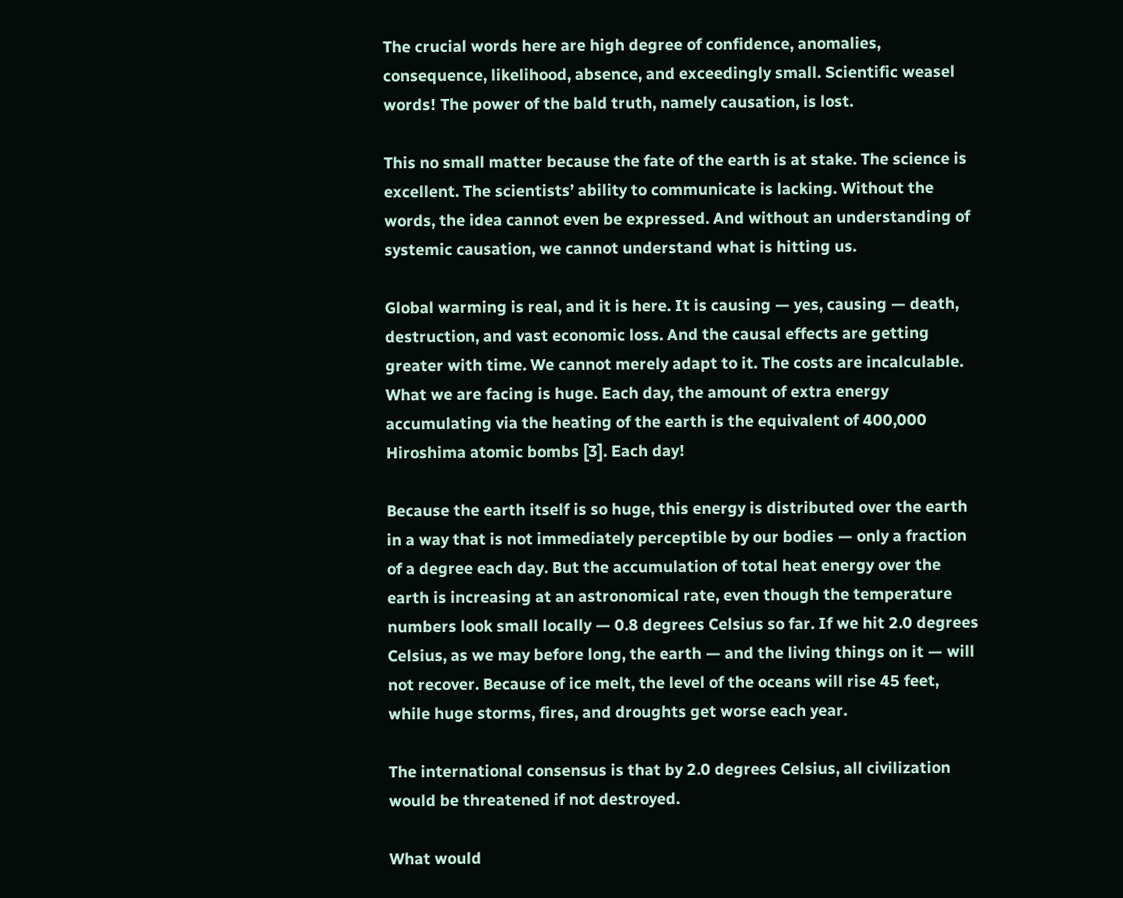The crucial words here are high degree of confidence, anomalies, consequence, likelihood, absence, and exceedingly small. Scientific weasel words! The power of the bald truth, namely causation, is lost.

This no small matter because the fate of the earth is at stake. The science is excellent. The scientists’ ability to communicate is lacking. Without the words, the idea cannot even be expressed. And without an understanding of systemic causation, we cannot understand what is hitting us.

Global warming is real, and it is here. It is causing — yes, causing — death, destruction, and vast economic loss. And the causal effects are getting greater with time. We cannot merely adapt to it. The costs are incalculable. What we are facing is huge. Each day, the amount of extra energy accumulating via the heating of the earth is the equivalent of 400,000 Hiroshima atomic bombs [3]. Each day!

Because the earth itself is so huge, this energy is distributed over the earth in a way that is not immediately perceptible by our bodies — only a fraction of a degree each day. But the accumulation of total heat energy over the earth is increasing at an astronomical rate, even though the temperature numbers look small locally — 0.8 degrees Celsius so far. If we hit 2.0 degrees Celsius, as we may before long, the earth — and the living things on it — will not recover. Because of ice melt, the level of the oceans will rise 45 feet, while huge storms, fires, and droughts get worse each year.

The international consensus is that by 2.0 degrees Celsius, all civilization would be threatened if not destroyed.

What would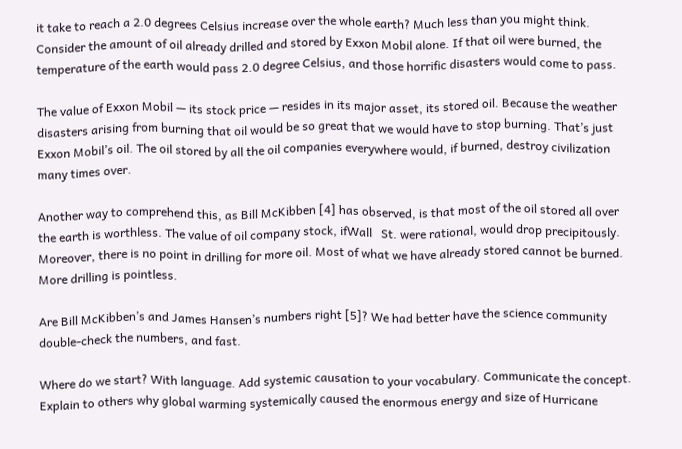it take to reach a 2.0 degrees Celsius increase over the whole earth? Much less than you might think. Consider the amount of oil already drilled and stored by Exxon Mobil alone. If that oil were burned, the temperature of the earth would pass 2.0 degree Celsius, and those horrific disasters would come to pass.

The value of Exxon Mobil — its stock price — resides in its major asset, its stored oil. Because the weather disasters arising from burning that oil would be so great that we would have to stop burning. That’s just Exxon Mobil’s oil. The oil stored by all the oil companies everywhere would, if burned, destroy civilization many times over.

Another way to comprehend this, as Bill McKibben [4] has observed, is that most of the oil stored all over the earth is worthless. The value of oil company stock, ifWall   St. were rational, would drop precipitously. Moreover, there is no point in drilling for more oil. Most of what we have already stored cannot be burned. More drilling is pointless.

Are Bill McKibben’s and James Hansen’s numbers right [5]? We had better have the science community double-check the numbers, and fast.

Where do we start? With language. Add systemic causation to your vocabulary. Communicate the concept. Explain to others why global warming systemically caused the enormous energy and size of Hurricane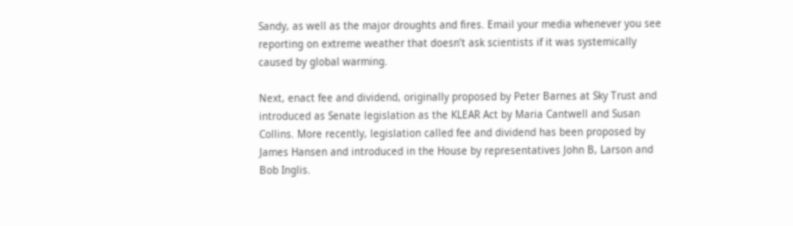Sandy, as well as the major droughts and fires. Email your media whenever you see reporting on extreme weather that doesn’t ask scientists if it was systemically caused by global warming.

Next, enact fee and dividend, originally proposed by Peter Barnes at Sky Trust and introduced as Senate legislation as the KLEAR Act by Maria Cantwell and Susan Collins. More recently, legislation called fee and dividend has been proposed by James Hansen and introduced in the House by representatives John B, Larson and Bob Inglis.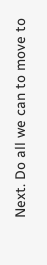Next. Do all we can to move to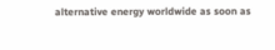alternative energy worldwide as soon as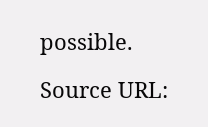possible.

Source URL: